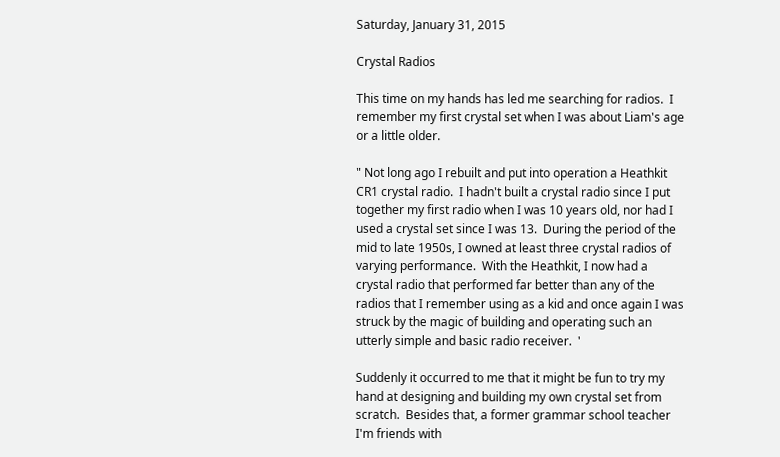Saturday, January 31, 2015

Crystal Radios

This time on my hands has led me searching for radios.  I remember my first crystal set when I was about Liam's age or a little older.

" Not long ago I rebuilt and put into operation a Heathkit CR1 crystal radio.  I hadn't built a crystal radio since I put together my first radio when I was 10 years old, nor had I used a crystal set since I was 13.  During the period of the mid to late 1950s, I owned at least three crystal radios of varying performance.  With the Heathkit, I now had a crystal radio that performed far better than any of the radios that I remember using as a kid and once again I was struck by the magic of building and operating such an utterly simple and basic radio receiver.  '

Suddenly it occurred to me that it might be fun to try my hand at designing and building my own crystal set from scratch.  Besides that, a former grammar school teacher I'm friends with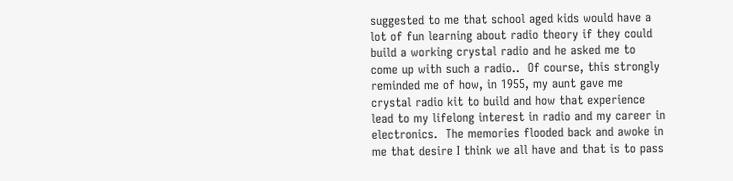suggested to me that school aged kids would have a lot of fun learning about radio theory if they could build a working crystal radio and he asked me to come up with such a radio..  Of course, this strongly reminded me of how, in 1955, my aunt gave me crystal radio kit to build and how that experience lead to my lifelong interest in radio and my career in electronics.  The memories flooded back and awoke in me that desire I think we all have and that is to pass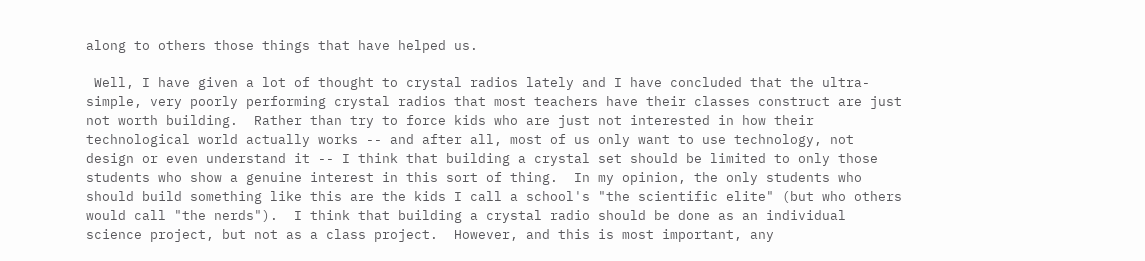along to others those things that have helped us.

 Well, I have given a lot of thought to crystal radios lately and I have concluded that the ultra-simple, very poorly performing crystal radios that most teachers have their classes construct are just not worth building.  Rather than try to force kids who are just not interested in how their technological world actually works -- and after all, most of us only want to use technology, not design or even understand it -- I think that building a crystal set should be limited to only those students who show a genuine interest in this sort of thing.  In my opinion, the only students who should build something like this are the kids I call a school's "the scientific elite" (but who others would call "the nerds").  I think that building a crystal radio should be done as an individual science project, but not as a class project.  However, and this is most important, any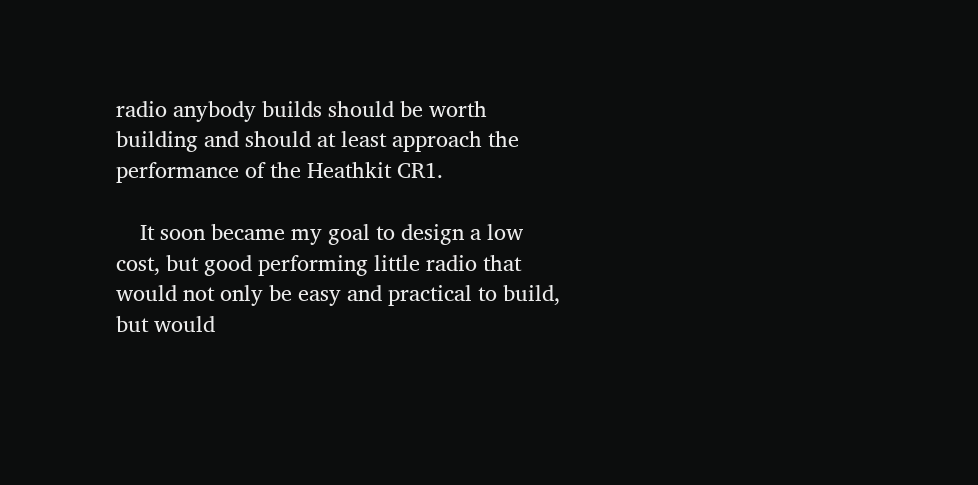radio anybody builds should be worth building and should at least approach the performance of the Heathkit CR1.

    It soon became my goal to design a low cost, but good performing little radio that would not only be easy and practical to build, but would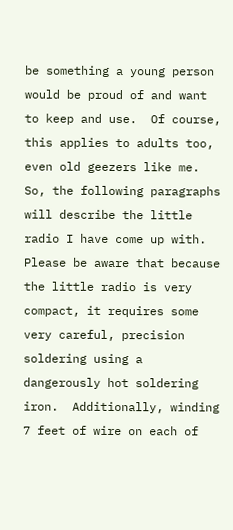be something a young person would be proud of and want to keep and use.  Of course, this applies to adults too, even old geezers like me.  So, the following paragraphs will describe the little radio I have come up with.  Please be aware that because the little radio is very compact, it requires some very careful, precision soldering using a dangerously hot soldering iron.  Additionally, winding 7 feet of wire on each of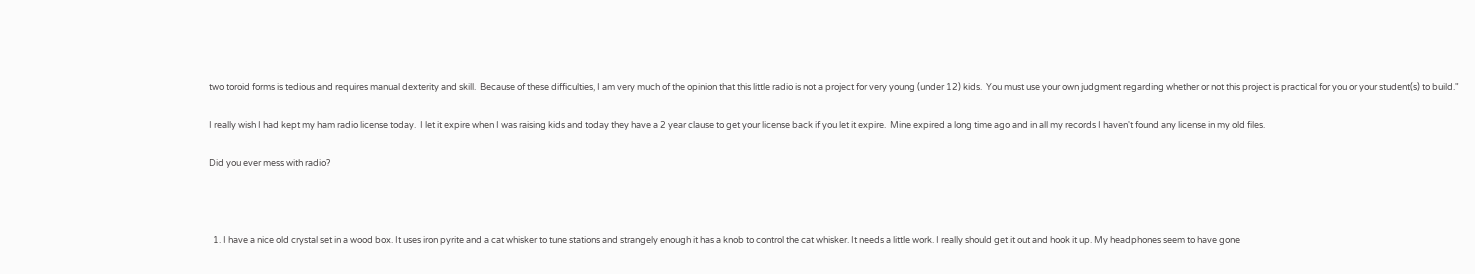two toroid forms is tedious and requires manual dexterity and skill.  Because of these difficulties, I am very much of the opinion that this little radio is not a project for very young (under 12) kids.  You must use your own judgment regarding whether or not this project is practical for you or your student(s) to build."

I really wish I had kept my ham radio license today.  I let it expire when I was raising kids and today they have a 2 year clause to get your license back if you let it expire.  Mine expired a long time ago and in all my records I haven't found any license in my old files.

Did you ever mess with radio?



  1. I have a nice old crystal set in a wood box. It uses iron pyrite and a cat whisker to tune stations and strangely enough it has a knob to control the cat whisker. It needs a little work. I really should get it out and hook it up. My headphones seem to have gone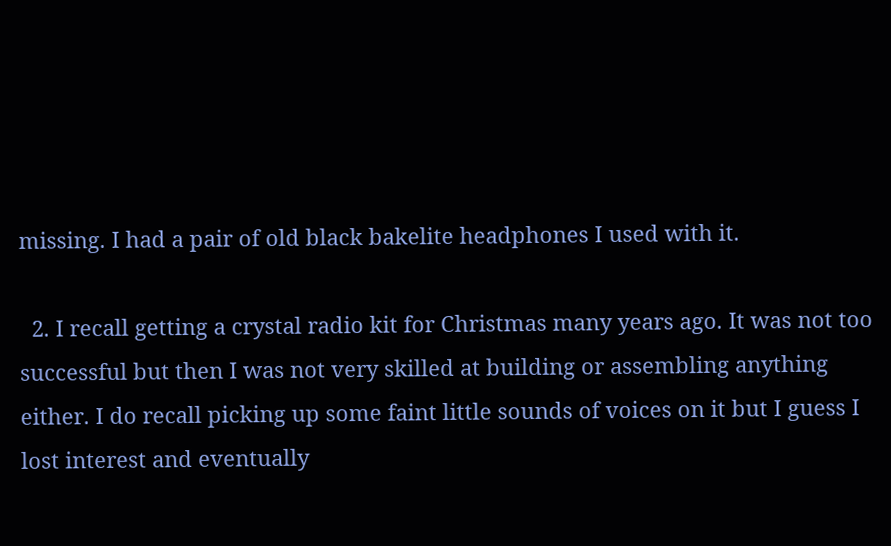missing. I had a pair of old black bakelite headphones I used with it.

  2. I recall getting a crystal radio kit for Christmas many years ago. It was not too successful but then I was not very skilled at building or assembling anything either. I do recall picking up some faint little sounds of voices on it but I guess I lost interest and eventually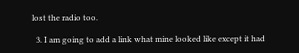lost the radio too.

  3. I am going to add a link what mine looked like except it had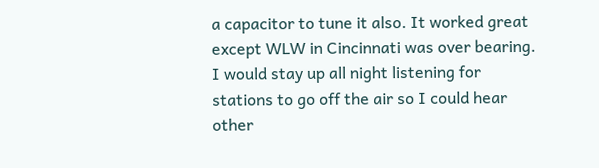a capacitor to tune it also. It worked great except WLW in Cincinnati was over bearing. I would stay up all night listening for stations to go off the air so I could hear other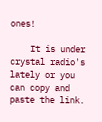ones!

    It is under crystal radio's lately or you can copy and paste the link.